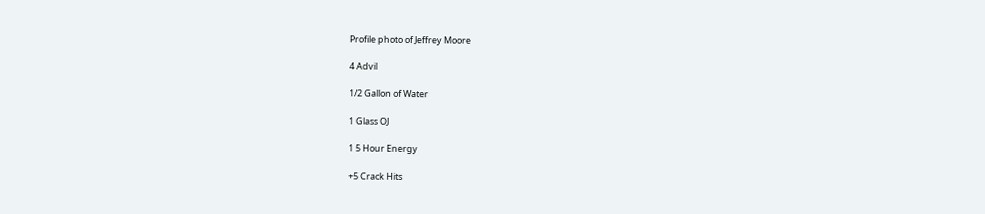Profile photo of Jeffrey Moore

4 Advil

1/2 Gallon of Water

1 Glass OJ

1 5 Hour Energy

+5 Crack Hits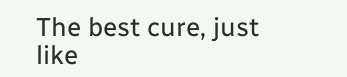The best cure, just like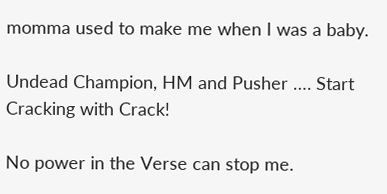momma used to make me when I was a baby.

Undead Champion, HM and Pusher …. Start Cracking with Crack!

No power in the Verse can stop me.